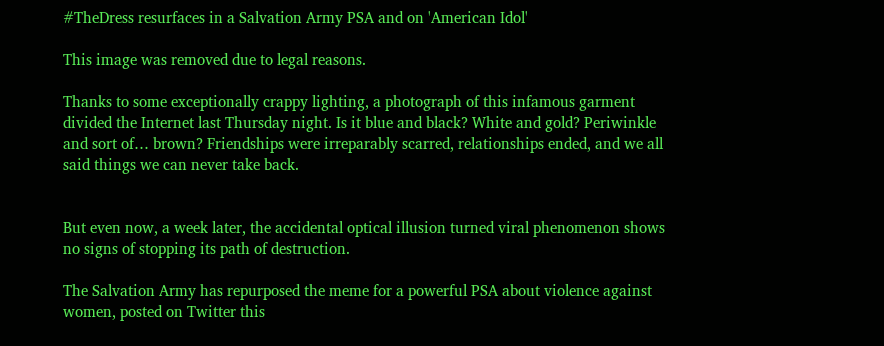#TheDress resurfaces in a Salvation Army PSA and on 'American Idol'

This image was removed due to legal reasons.

Thanks to some exceptionally crappy lighting, a photograph of this infamous garment divided the Internet last Thursday night. Is it blue and black? White and gold? Periwinkle and sort of… brown? Friendships were irreparably scarred, relationships ended, and we all said things we can never take back.


But even now, a week later, the accidental optical illusion turned viral phenomenon shows no signs of stopping its path of destruction.

The Salvation Army has repurposed the meme for a powerful PSA about violence against women, posted on Twitter this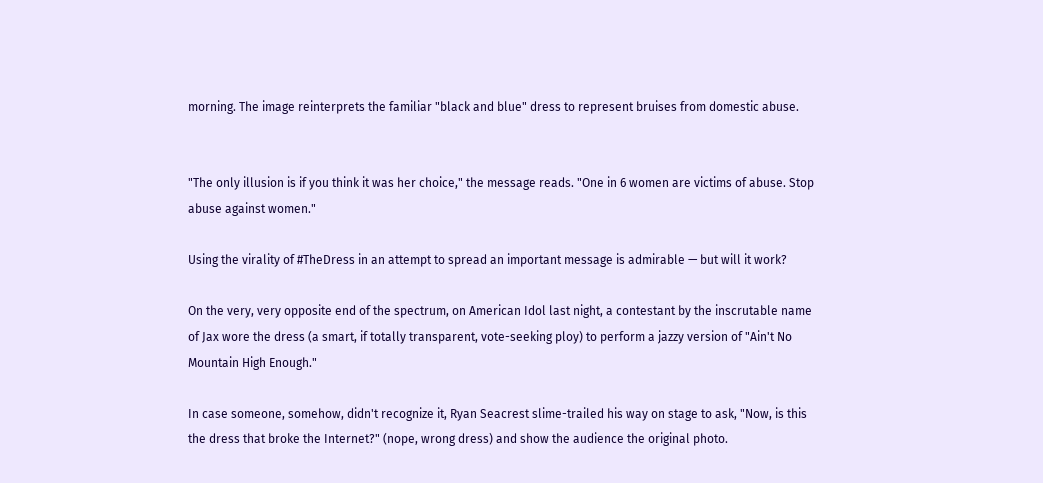morning. The image reinterprets the familiar "black and blue" dress to represent bruises from domestic abuse.


"The only illusion is if you think it was her choice," the message reads. "One in 6 women are victims of abuse. Stop abuse against women."

Using the virality of #TheDress in an attempt to spread an important message is admirable — but will it work?

On the very, very opposite end of the spectrum, on American Idol last night, a contestant by the inscrutable name of Jax wore the dress (a smart, if totally transparent, vote-seeking ploy) to perform a jazzy version of "Ain't No Mountain High Enough."

In case someone, somehow, didn't recognize it, Ryan Seacrest slime-trailed his way on stage to ask, "Now, is this the dress that broke the Internet?" (nope, wrong dress) and show the audience the original photo.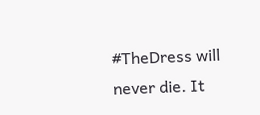#TheDress will never die. It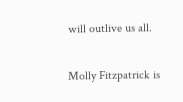will outlive us all.

Molly Fitzpatrick is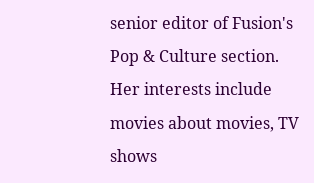senior editor of Fusion's Pop & Culture section. Her interests include movies about movies, TV shows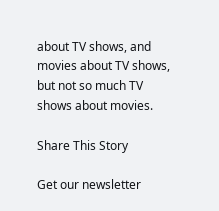about TV shows, and movies about TV shows, but not so much TV shows about movies.

Share This Story

Get our newsletter